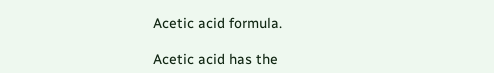Acetic acid formula.

Acetic acid has the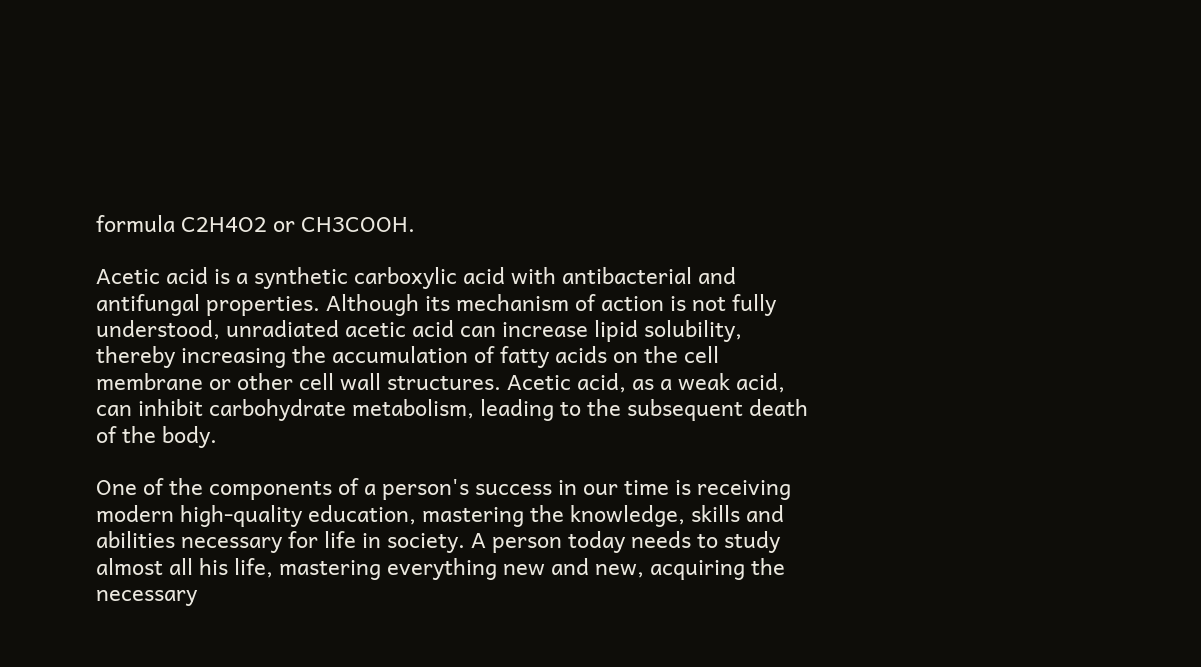formula C2H4O2 or CH3COOH.

Acetic acid is a synthetic carboxylic acid with antibacterial and antifungal properties. Although its mechanism of action is not fully understood, unradiated acetic acid can increase lipid solubility, thereby increasing the accumulation of fatty acids on the cell membrane or other cell wall structures. Acetic acid, as a weak acid, can inhibit carbohydrate metabolism, leading to the subsequent death of the body.

One of the components of a person's success in our time is receiving modern high-quality education, mastering the knowledge, skills and abilities necessary for life in society. A person today needs to study almost all his life, mastering everything new and new, acquiring the necessary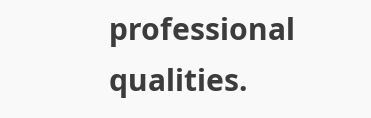professional qualities.